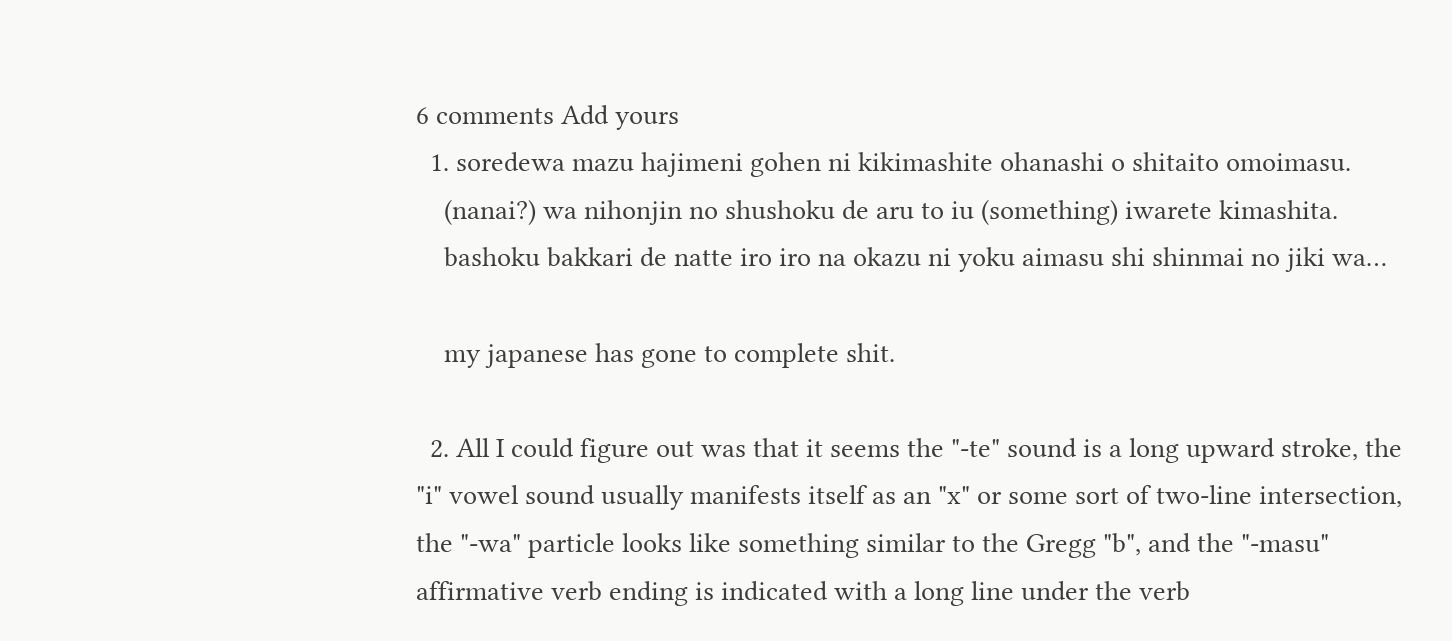6 comments Add yours
  1. soredewa mazu hajimeni gohen ni kikimashite ohanashi o shitaito omoimasu.
    (nanai?) wa nihonjin no shushoku de aru to iu (something) iwarete kimashita.
    bashoku bakkari de natte iro iro na okazu ni yoku aimasu shi shinmai no jiki wa…

    my japanese has gone to complete shit.

  2. All I could figure out was that it seems the "-te" sound is a long upward stroke, the "i" vowel sound usually manifests itself as an "x" or some sort of two-line intersection, the "-wa" particle looks like something similar to the Gregg "b", and the "-masu" affirmative verb ending is indicated with a long line under the verb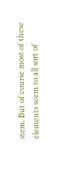stem. But of course most of these elements seem to all sort of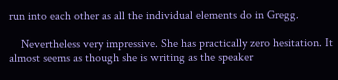run into each other as all the individual elements do in Gregg.

    Nevertheless very impressive. She has practically zero hesitation. It almost seems as though she is writing as the speaker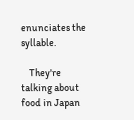enunciates the syllable.

    They're talking about food in Japan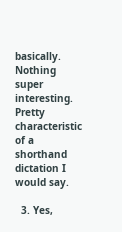basically. Nothing super interesting. Pretty characteristic of a shorthand dictation I would say.

  3. Yes,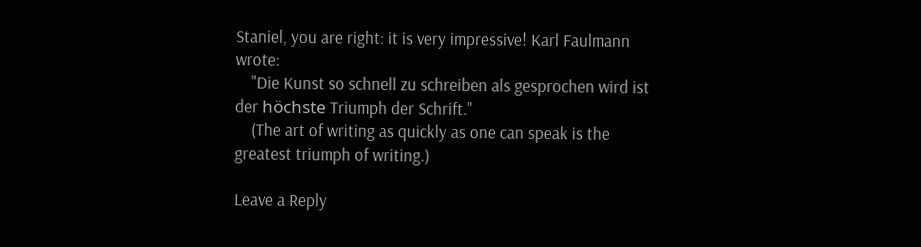Staniel, you are right: it is very impressive! Karl Faulmann wrote:
    "Die Kunst so schnell zu schreiben als gesprochen wird ist der höchste Triumph der Schrift."
    (The art of writing as quickly as one can speak is the greatest triumph of writing.)

Leave a Reply